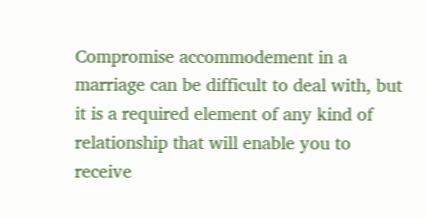Compromise accommodement in a marriage can be difficult to deal with, but it is a required element of any kind of relationship that will enable you to receive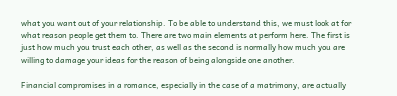what you want out of your relationship. To be able to understand this, we must look at for what reason people get them to. There are two main elements at perform here. The first is just how much you trust each other, as well as the second is normally how much you are willing to damage your ideas for the reason of being alongside one another.

Financial compromises in a romance, especially in the case of a matrimony, are actually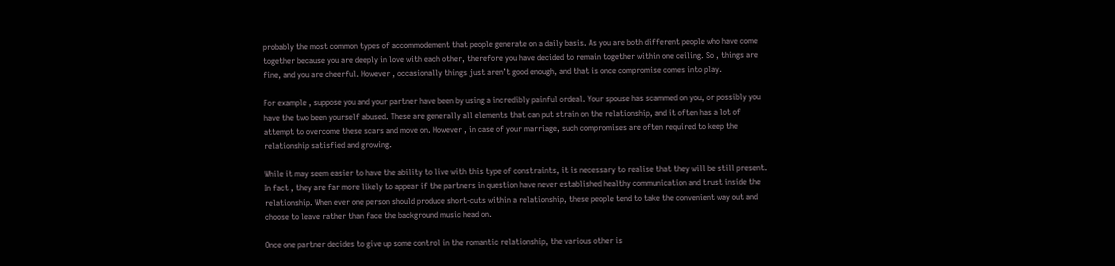probably the most common types of accommodement that people generate on a daily basis. As you are both different people who have come together because you are deeply in love with each other, therefore you have decided to remain together within one ceiling. So , things are fine, and you are cheerful. However , occasionally things just aren’t good enough, and that is once compromise comes into play.

For example , suppose you and your partner have been by using a incredibly painful ordeal. Your spouse has scammed on you, or possibly you have the two been yourself abused. These are generally all elements that can put strain on the relationship, and it often has a lot of attempt to overcome these scars and move on. However , in case of your marriage, such compromises are often required to keep the relationship satisfied and growing.

While it may seem easier to have the ability to live with this type of constraints, it is necessary to realise that they will be still present. In fact , they are far more likely to appear if the partners in question have never established healthy communication and trust inside the relationship. When ever one person should produce short-cuts within a relationship, these people tend to take the convenient way out and choose to leave rather than face the background music head on.

Once one partner decides to give up some control in the romantic relationship, the various other is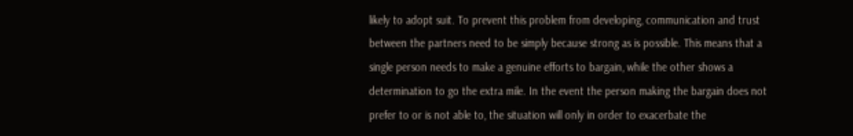likely to adopt suit. To prevent this problem from developing, communication and trust between the partners need to be simply because strong as is possible. This means that a single person needs to make a genuine efforts to bargain, while the other shows a determination to go the extra mile. In the event the person making the bargain does not prefer to or is not able to, the situation will only in order to exacerbate the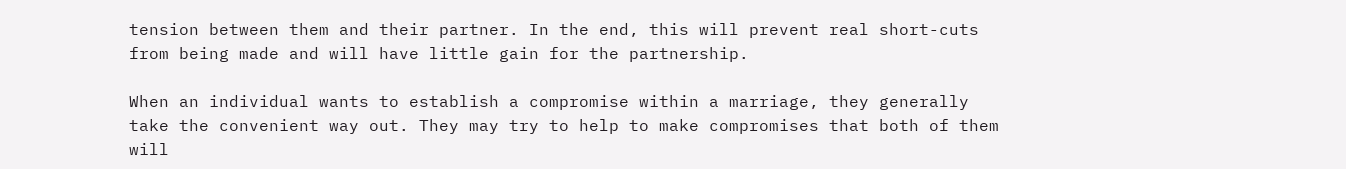tension between them and their partner. In the end, this will prevent real short-cuts from being made and will have little gain for the partnership.

When an individual wants to establish a compromise within a marriage, they generally take the convenient way out. They may try to help to make compromises that both of them will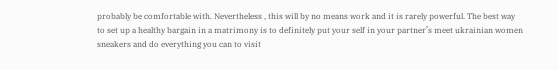probably be comfortable with. Nevertheless , this will by no means work and it is rarely powerful. The best way to set up a healthy bargain in a matrimony is to definitely put your self in your partner’s meet ukrainian women sneakers and do everything you can to visit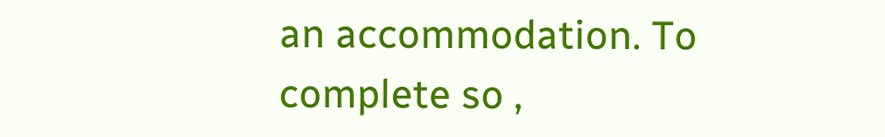an accommodation. To complete so ,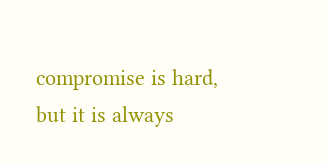compromise is hard, but it is always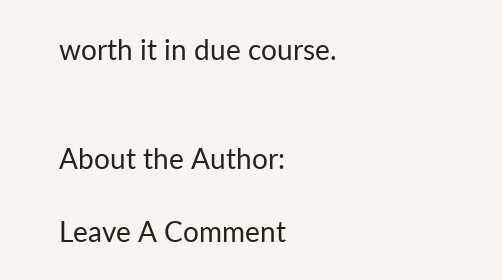worth it in due course.


About the Author:

Leave A Comment